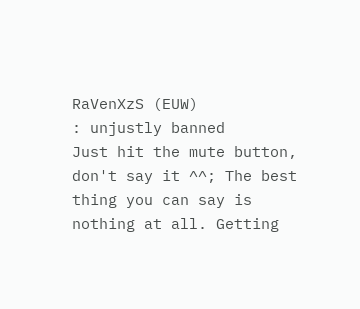RaVenXzS (EUW)
: unjustly banned
Just hit the mute button, don't say it ^^; The best thing you can say is nothing at all. Getting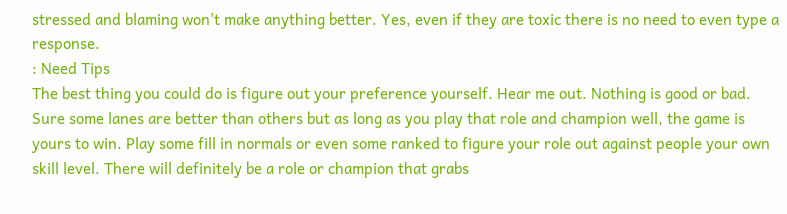stressed and blaming won't make anything better. Yes, even if they are toxic there is no need to even type a response.
: Need Tips
The best thing you could do is figure out your preference yourself. Hear me out. Nothing is good or bad. Sure some lanes are better than others but as long as you play that role and champion well, the game is yours to win. Play some fill in normals or even some ranked to figure your role out against people your own skill level. There will definitely be a role or champion that grabs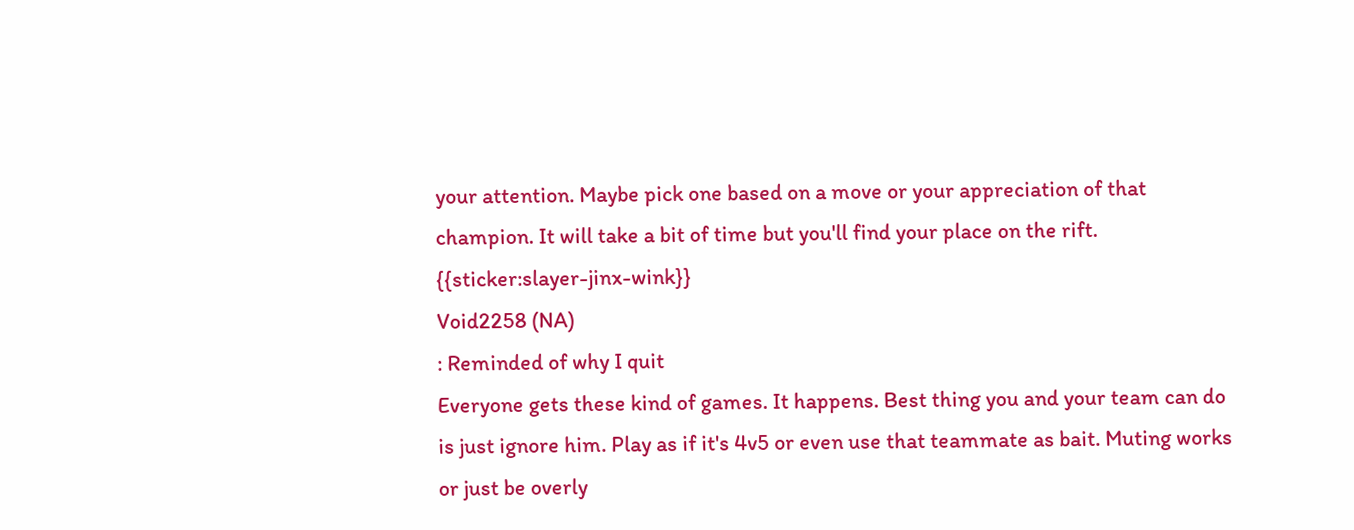your attention. Maybe pick one based on a move or your appreciation of that champion. It will take a bit of time but you'll find your place on the rift. {{sticker:slayer-jinx-wink}}
Void2258 (NA)
: Reminded of why I quit
Everyone gets these kind of games. It happens. Best thing you and your team can do is just ignore him. Play as if it's 4v5 or even use that teammate as bait. Muting works or just be overly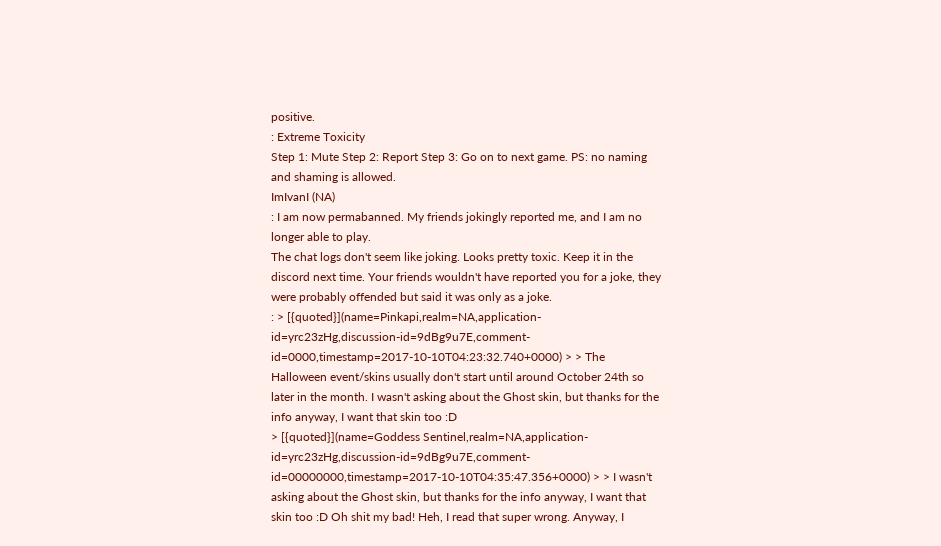positive.
: Extreme Toxicity
Step 1: Mute Step 2: Report Step 3: Go on to next game. PS: no naming and shaming is allowed.
ImIvanI (NA)
: I am now permabanned. My friends jokingly reported me, and I am no longer able to play.
The chat logs don't seem like joking. Looks pretty toxic. Keep it in the discord next time. Your friends wouldn't have reported you for a joke, they were probably offended but said it was only as a joke.
: > [{quoted}](name=Pinkapi,realm=NA,application-id=yrc23zHg,discussion-id=9dBg9u7E,comment-id=0000,timestamp=2017-10-10T04:23:32.740+0000) > > The Halloween event/skins usually don't start until around October 24th so later in the month. I wasn't asking about the Ghost skin, but thanks for the info anyway, I want that skin too :D
> [{quoted}](name=Goddess Sentinel,realm=NA,application-id=yrc23zHg,discussion-id=9dBg9u7E,comment-id=00000000,timestamp=2017-10-10T04:35:47.356+0000) > > I wasn't asking about the Ghost skin, but thanks for the info anyway, I want that skin too :D Oh shit my bad! Heh, I read that super wrong. Anyway, I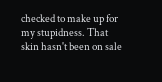checked to make up for my stupidness. That skin hasn't been on sale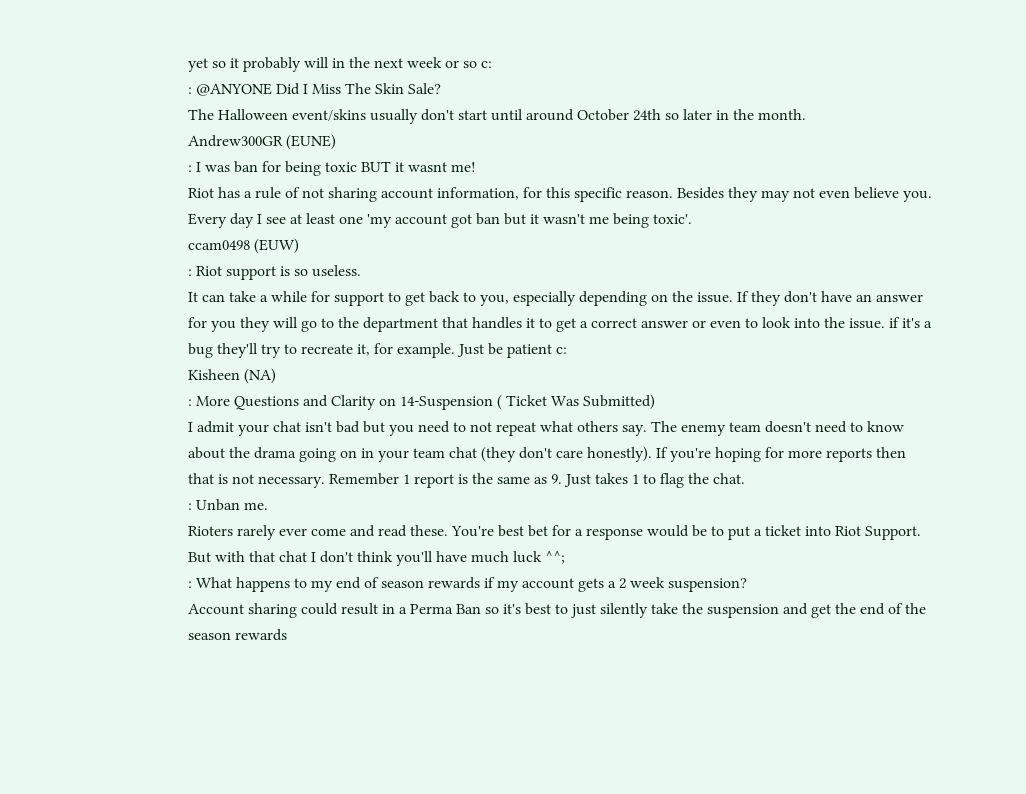yet so it probably will in the next week or so c:
: @ANYONE Did I Miss The Skin Sale?
The Halloween event/skins usually don't start until around October 24th so later in the month.
Andrew300GR (EUNE)
: I was ban for being toxic BUT it wasnt me!
Riot has a rule of not sharing account information, for this specific reason. Besides they may not even believe you. Every day I see at least one 'my account got ban but it wasn't me being toxic'.
ccam0498 (EUW)
: Riot support is so useless.
It can take a while for support to get back to you, especially depending on the issue. If they don't have an answer for you they will go to the department that handles it to get a correct answer or even to look into the issue. if it's a bug they'll try to recreate it, for example. Just be patient c:
Kisheen (NA)
: More Questions and Clarity on 14-Suspension ( Ticket Was Submitted)
I admit your chat isn't bad but you need to not repeat what others say. The enemy team doesn't need to know about the drama going on in your team chat (they don't care honestly). If you're hoping for more reports then that is not necessary. Remember 1 report is the same as 9. Just takes 1 to flag the chat.
: Unban me.
Rioters rarely ever come and read these. You're best bet for a response would be to put a ticket into Riot Support. But with that chat I don't think you'll have much luck ^^;
: What happens to my end of season rewards if my account gets a 2 week suspension?
Account sharing could result in a Perma Ban so it's best to just silently take the suspension and get the end of the season rewards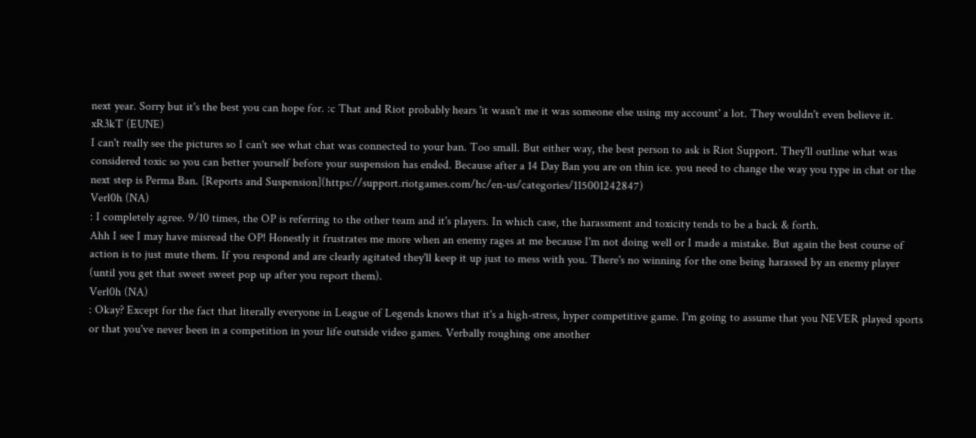next year. Sorry but it's the best you can hope for. :c That and Riot probably hears 'it wasn't me it was someone else using my account' a lot. They wouldn't even believe it.
xR3kT (EUNE)
I can't really see the pictures so I can't see what chat was connected to your ban. Too small. But either way, the best person to ask is Riot Support. They'll outline what was considered toxic so you can better yourself before your suspension has ended. Because after a 14 Day Ban you are on thin ice. you need to change the way you type in chat or the next step is Perma Ban. [Reports and Suspension](https://support.riotgames.com/hc/en-us/categories/115001242847)
Verl0h (NA)
: I completely agree. 9/10 times, the OP is referring to the other team and it's players. In which case, the harassment and toxicity tends to be a back & forth.
Ahh I see I may have misread the OP! Honestly it frustrates me more when an enemy rages at me because I'm not doing well or I made a mistake. But again the best course of action is to just mute them. If you respond and are clearly agitated they'll keep it up just to mess with you. There's no winning for the one being harassed by an enemy player (until you get that sweet sweet pop up after you report them).
Verl0h (NA)
: Okay? Except for the fact that literally everyone in League of Legends knows that it's a high-stress, hyper competitive game. I'm going to assume that you NEVER played sports or that you've never been in a competition in your life outside video games. Verbally roughing one another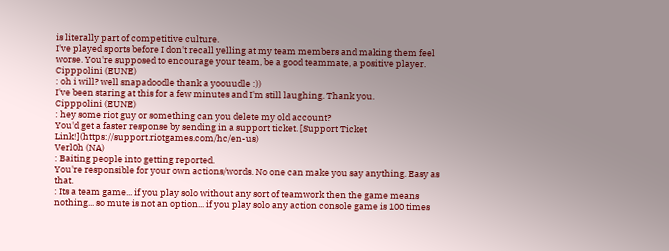is literally part of competitive culture.
I've played sports before I don't recall yelling at my team members and making them feel worse. You're supposed to encourage your team, be a good teammate, a positive player.
Cipppolini (EUNE)
: oh i will? well snapadoodle thank a yoouudle :))
I've been staring at this for a few minutes and I'm still laughing. Thank you.
Cipppolini (EUNE)
: hey some riot guy or something can you delete my old account?
You'd get a faster response by sending in a support ticket. [Support Ticket Link!](https://support.riotgames.com/hc/en-us)
Verl0h (NA)
: Baiting people into getting reported.
You're responsible for your own actions/words. No one can make you say anything. Easy as that.
: Its a team game... if you play solo without any sort of teamwork then the game means nothing... so mute is not an option... if you play solo any action console game is 100 times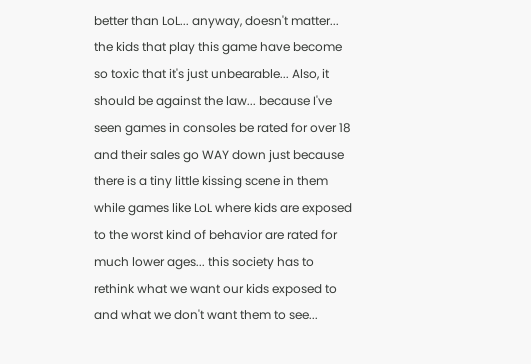better than LoL... anyway, doesn't matter... the kids that play this game have become so toxic that it's just unbearable... Also, it should be against the law... because I've seen games in consoles be rated for over 18 and their sales go WAY down just because there is a tiny little kissing scene in them while games like LoL where kids are exposed to the worst kind of behavior are rated for much lower ages... this society has to rethink what we want our kids exposed to and what we don't want them to see...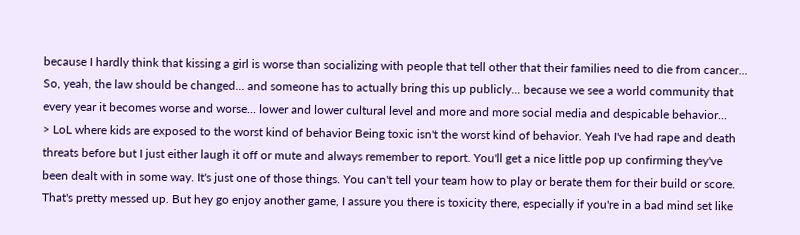because I hardly think that kissing a girl is worse than socializing with people that tell other that their families need to die from cancer... So, yeah, the law should be changed... and someone has to actually bring this up publicly... because we see a world community that every year it becomes worse and worse... lower and lower cultural level and more and more social media and despicable behavior...
> LoL where kids are exposed to the worst kind of behavior Being toxic isn't the worst kind of behavior. Yeah I've had rape and death threats before but I just either laugh it off or mute and always remember to report. You'll get a nice little pop up confirming they've been dealt with in some way. It's just one of those things. You can't tell your team how to play or berate them for their build or score. That's pretty messed up. But hey go enjoy another game, I assure you there is toxicity there, especially if you're in a bad mind set like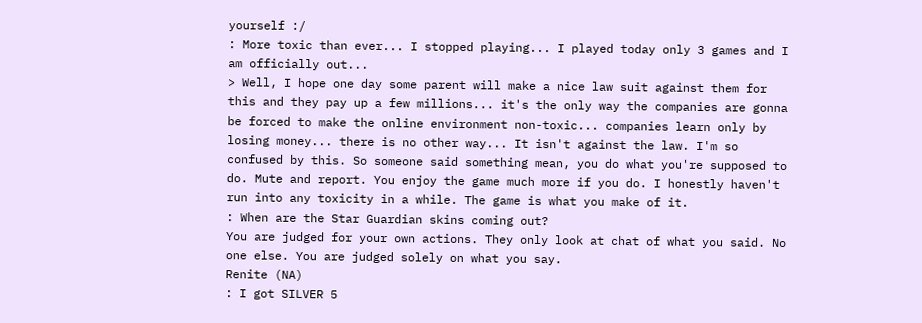yourself :/
: More toxic than ever... I stopped playing... I played today only 3 games and I am officially out...
> Well, I hope one day some parent will make a nice law suit against them for this and they pay up a few millions... it's the only way the companies are gonna be forced to make the online environment non-toxic... companies learn only by losing money... there is no other way... It isn't against the law. I'm so confused by this. So someone said something mean, you do what you're supposed to do. Mute and report. You enjoy the game much more if you do. I honestly haven't run into any toxicity in a while. The game is what you make of it.
: When are the Star Guardian skins coming out?
You are judged for your own actions. They only look at chat of what you said. No one else. You are judged solely on what you say.
Renite (NA)
: I got SILVER 5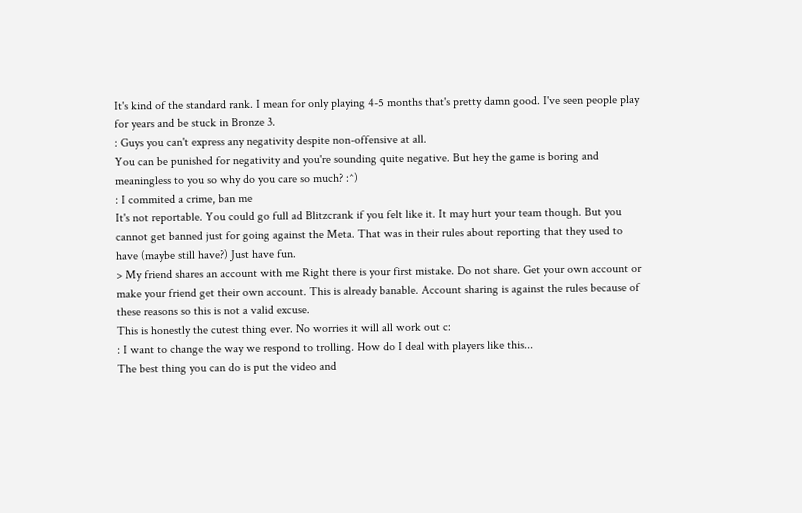It's kind of the standard rank. I mean for only playing 4-5 months that's pretty damn good. I've seen people play for years and be stuck in Bronze 3.
: Guys you can't express any negativity despite non-offensive at all.
You can be punished for negativity and you're sounding quite negative. But hey the game is boring and meaningless to you so why do you care so much? :^)
: I commited a crime, ban me
It's not reportable. You could go full ad Blitzcrank if you felt like it. It may hurt your team though. But you cannot get banned just for going against the Meta. That was in their rules about reporting that they used to have (maybe still have?) Just have fun.
> My friend shares an account with me Right there is your first mistake. Do not share. Get your own account or make your friend get their own account. This is already banable. Account sharing is against the rules because of these reasons so this is not a valid excuse.
This is honestly the cutest thing ever. No worries it will all work out c:
: I want to change the way we respond to trolling. How do I deal with players like this...
The best thing you can do is put the video and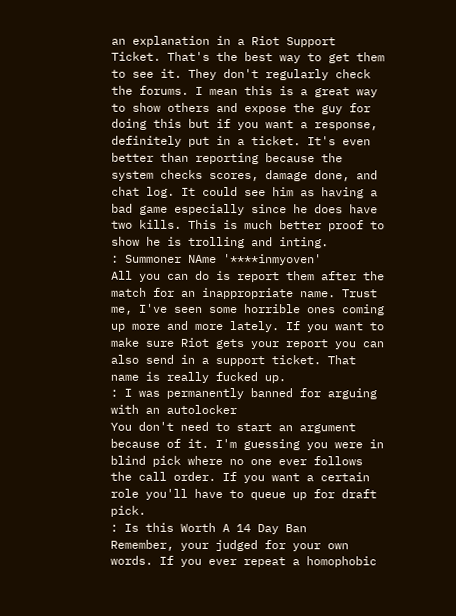an explanation in a Riot Support Ticket. That's the best way to get them to see it. They don't regularly check the forums. I mean this is a great way to show others and expose the guy for doing this but if you want a response, definitely put in a ticket. It's even better than reporting because the system checks scores, damage done, and chat log. It could see him as having a bad game especially since he does have two kills. This is much better proof to show he is trolling and inting.
: Summoner NAme '****inmyoven'
All you can do is report them after the match for an inappropriate name. Trust me, I've seen some horrible ones coming up more and more lately. If you want to make sure Riot gets your report you can also send in a support ticket. That name is really fucked up.
: I was permanently banned for arguing with an autolocker
You don't need to start an argument because of it. I'm guessing you were in blind pick where no one ever follows the call order. If you want a certain role you'll have to queue up for draft pick.
: Is this Worth A 14 Day Ban
Remember, your judged for your own words. If you ever repeat a homophobic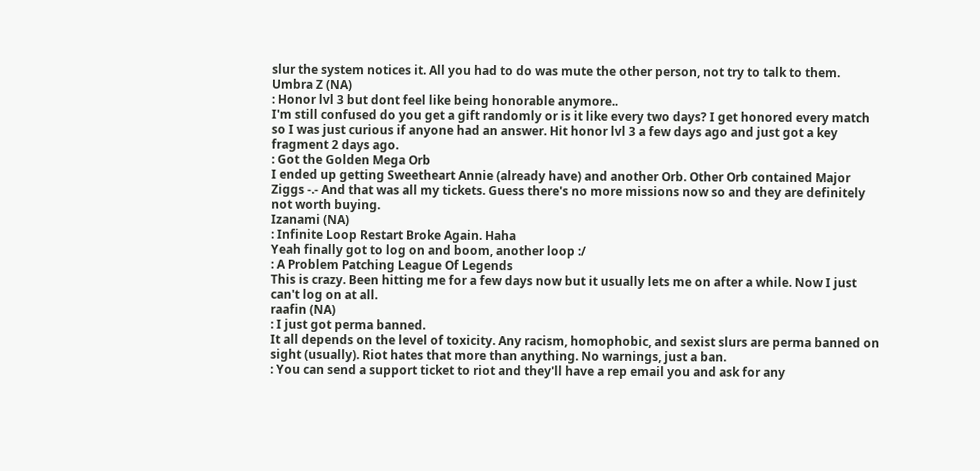slur the system notices it. All you had to do was mute the other person, not try to talk to them.
Umbra Z (NA)
: Honor lvl 3 but dont feel like being honorable anymore..
I'm still confused do you get a gift randomly or is it like every two days? I get honored every match so I was just curious if anyone had an answer. Hit honor lvl 3 a few days ago and just got a key fragment 2 days ago.
: Got the Golden Mega Orb
I ended up getting Sweetheart Annie (already have) and another Orb. Other Orb contained Major Ziggs -.- And that was all my tickets. Guess there's no more missions now so and they are definitely not worth buying.
Izanami (NA)
: Infinite Loop Restart Broke Again. Haha
Yeah finally got to log on and boom, another loop :/
: A Problem Patching League Of Legends
This is crazy. Been hitting me for a few days now but it usually lets me on after a while. Now I just can't log on at all.
raafin (NA)
: I just got perma banned.
It all depends on the level of toxicity. Any racism, homophobic, and sexist slurs are perma banned on sight (usually). Riot hates that more than anything. No warnings, just a ban.
: You can send a support ticket to riot and they'll have a rep email you and ask for any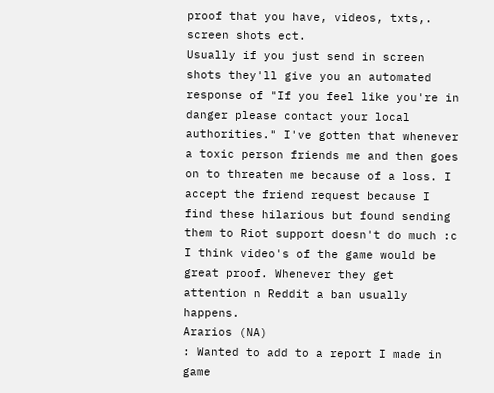proof that you have, videos, txts,. screen shots ect.
Usually if you just send in screen shots they'll give you an automated response of "If you feel like you're in danger please contact your local authorities." I've gotten that whenever a toxic person friends me and then goes on to threaten me because of a loss. I accept the friend request because I find these hilarious but found sending them to Riot support doesn't do much :c I think video's of the game would be great proof. Whenever they get attention n Reddit a ban usually happens.
Ararios (NA)
: Wanted to add to a report I made in game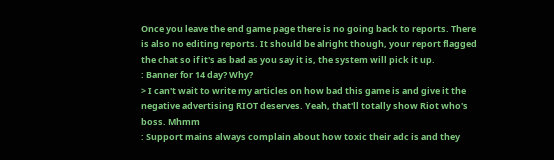Once you leave the end game page there is no going back to reports. There is also no editing reports. It should be alright though, your report flagged the chat so if it's as bad as you say it is, the system will pick it up.
: Banner for 14 day? Why?
> I can't wait to write my articles on how bad this game is and give it the negative advertising RIOT deserves. Yeah, that'll totally show Riot who's boss. Mhmm
: Support mains always complain about how toxic their adc is and they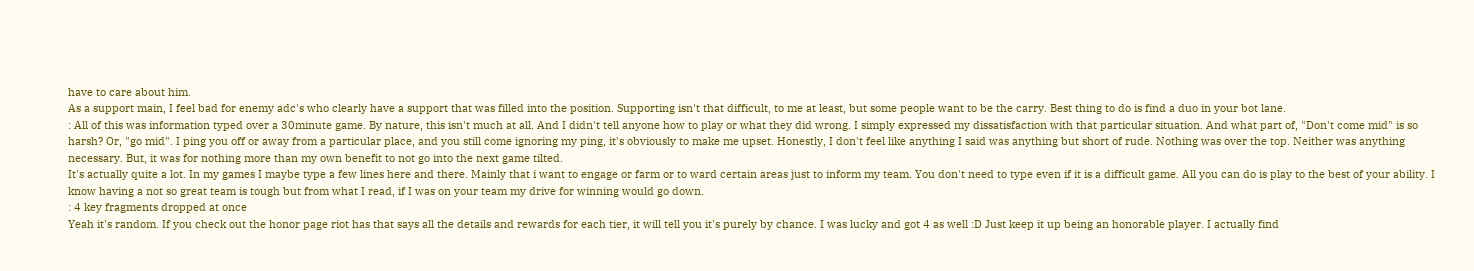have to care about him.
As a support main, I feel bad for enemy adc's who clearly have a support that was filled into the position. Supporting isn't that difficult, to me at least, but some people want to be the carry. Best thing to do is find a duo in your bot lane.
: All of this was information typed over a 30minute game. By nature, this isn't much at all. And I didn't tell anyone how to play or what they did wrong. I simply expressed my dissatisfaction with that particular situation. And what part of, "Don't come mid" is so harsh? Or, "go mid". I ping you off or away from a particular place, and you still come ignoring my ping, it's obviously to make me upset. Honestly, I don't feel like anything I said was anything but short of rude. Nothing was over the top. Neither was anything necessary. But, it was for nothing more than my own benefit to not go into the next game tilted.
It's actually quite a lot. In my games I maybe type a few lines here and there. Mainly that i want to engage or farm or to ward certain areas just to inform my team. You don't need to type even if it is a difficult game. All you can do is play to the best of your ability. I know having a not so great team is tough but from what I read, if I was on your team my drive for winning would go down.
: 4 key fragments dropped at once
Yeah it's random. If you check out the honor page riot has that says all the details and rewards for each tier, it will tell you it's purely by chance. I was lucky and got 4 as well :D Just keep it up being an honorable player. I actually find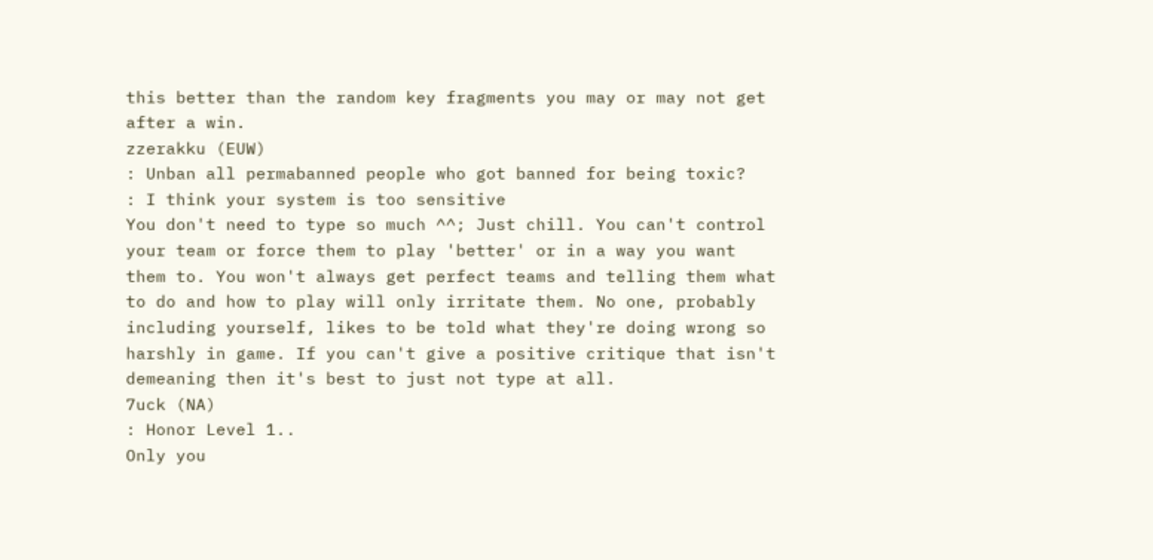this better than the random key fragments you may or may not get after a win.
zzerakku (EUW)
: Unban all permabanned people who got banned for being toxic?
: I think your system is too sensitive
You don't need to type so much ^^; Just chill. You can't control your team or force them to play 'better' or in a way you want them to. You won't always get perfect teams and telling them what to do and how to play will only irritate them. No one, probably including yourself, likes to be told what they're doing wrong so harshly in game. If you can't give a positive critique that isn't demeaning then it's best to just not type at all.
7uck (NA)
: Honor Level 1..
Only you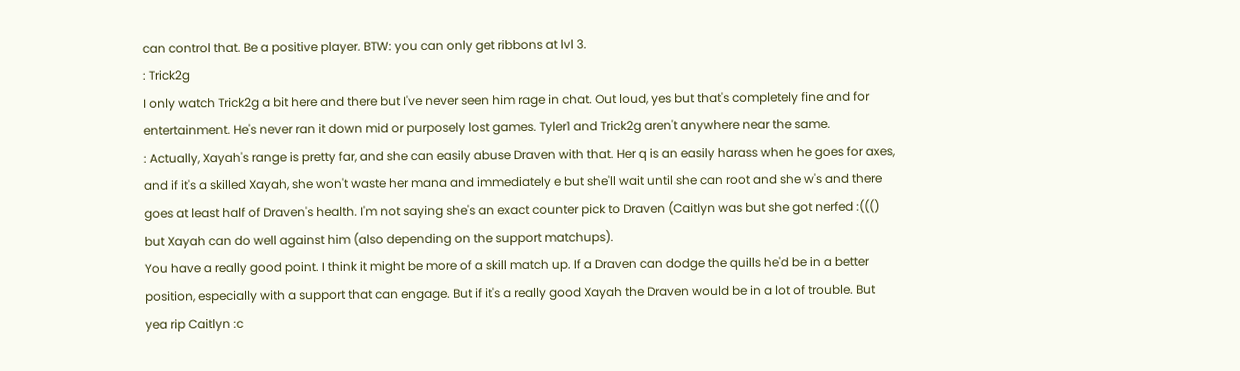can control that. Be a positive player. BTW: you can only get ribbons at lvl 3.
: Trick2g
I only watch Trick2g a bit here and there but I've never seen him rage in chat. Out loud, yes but that's completely fine and for entertainment. He's never ran it down mid or purposely lost games. Tyler1 and Trick2g aren't anywhere near the same.
: Actually, Xayah's range is pretty far, and she can easily abuse Draven with that. Her q is an easily harass when he goes for axes, and if it's a skilled Xayah, she won't waste her mana and immediately e but she'll wait until she can root and she w's and there goes at least half of Draven's health. I'm not saying she's an exact counter pick to Draven (Caitlyn was but she got nerfed :((() but Xayah can do well against him (also depending on the support matchups).
You have a really good point. I think it might be more of a skill match up. If a Draven can dodge the quills he'd be in a better position, especially with a support that can engage. But if it's a really good Xayah the Draven would be in a lot of trouble. But yea rip Caitlyn :c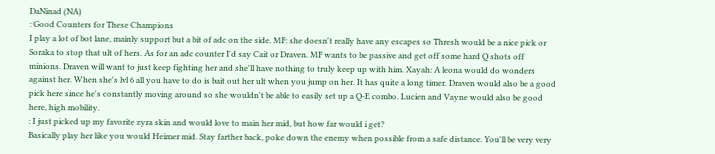DaNinad (NA)
: Good Counters for These Champions
I play a lot of bot lane, mainly support but a bit of adc on the side. MF: she doesn't really have any escapes so Thresh would be a nice pick or Soraka to stop that ult of hers. As for an adc counter I'd say Cait or Draven. MF wants to be passive and get off some hard Q shots off minions. Draven will want to just keep fighting her and she'll have nothing to truly keep up with him. Xayah: A leona would do wonders against her. When she's lvl 6 all you have to do is bait out her ult when you jump on her. It has quite a long timer. Draven would also be a good pick here since he's constantly moving around so she wouldn't be able to easily set up a Q-E combo. Lucien and Vayne would also be good here, high mobility.
: I just picked up my favorite zyra skin and would love to main her mid, but how far would i get?
Basically play her like you would Heimer mid. Stay farther back, poke down the enemy when possible from a safe distance. You'll be very very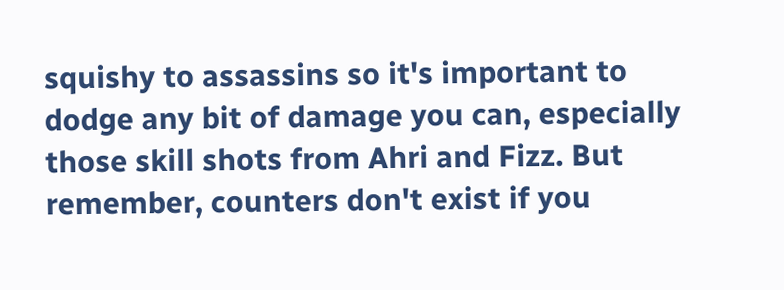squishy to assassins so it's important to dodge any bit of damage you can, especially those skill shots from Ahri and Fizz. But remember, counters don't exist if you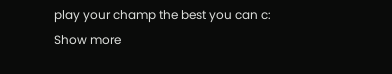play your champ the best you can c:
Show more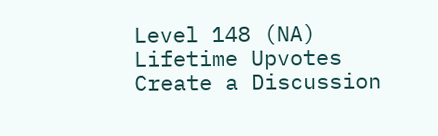Level 148 (NA)
Lifetime Upvotes
Create a Discussion